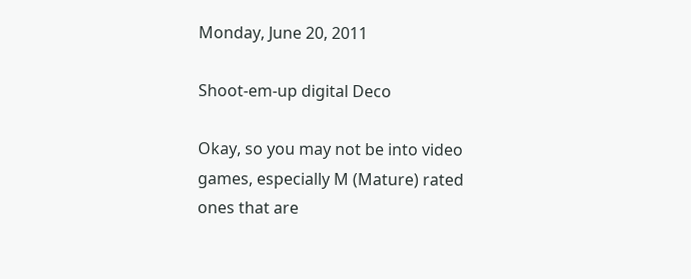Monday, June 20, 2011

Shoot-em-up digital Deco

Okay, so you may not be into video games, especially M (Mature) rated ones that are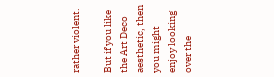rather violent.

But if you like the Art Deco aesthetic, then you might enjoy looking over the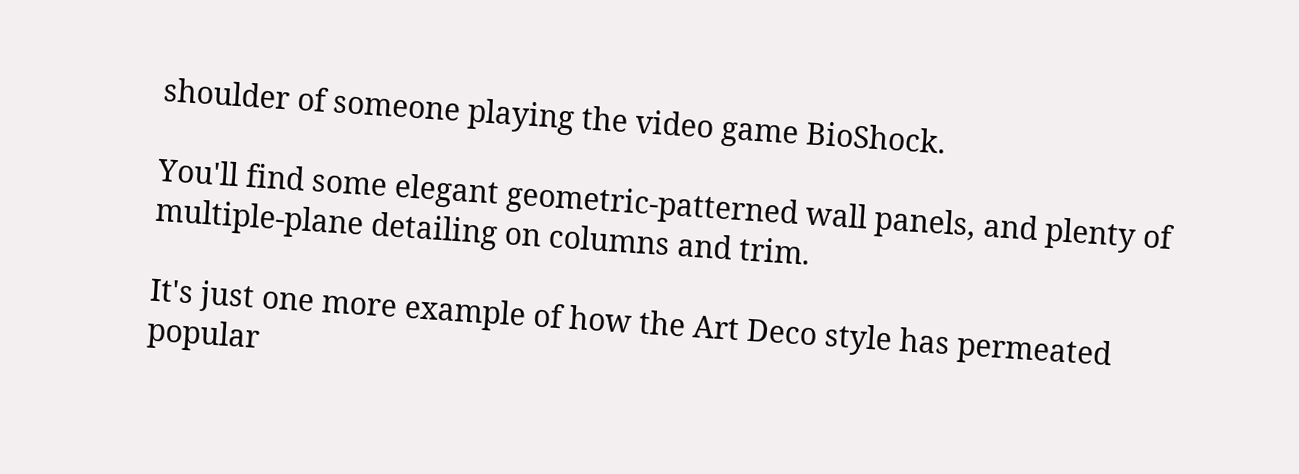shoulder of someone playing the video game BioShock.

You'll find some elegant geometric-patterned wall panels, and plenty of multiple-plane detailing on columns and trim.

It's just one more example of how the Art Deco style has permeated popular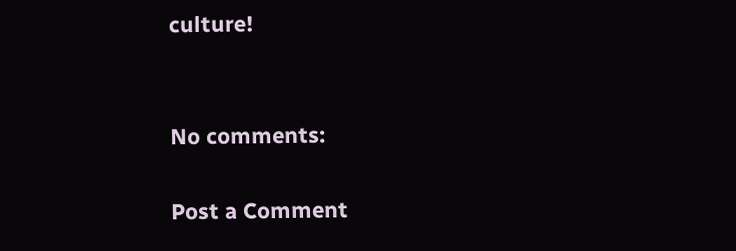culture!


No comments:

Post a Comment